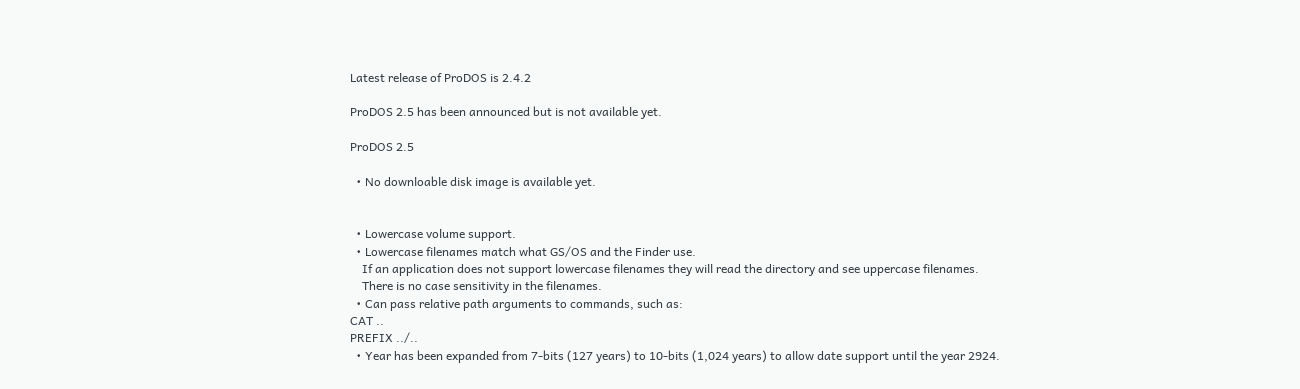Latest release of ProDOS is 2.4.2

ProDOS 2.5 has been announced but is not available yet.

ProDOS 2.5

  • No downloable disk image is available yet.


  • Lowercase volume support.
  • Lowercase filenames match what GS/OS and the Finder use.
    If an application does not support lowercase filenames they will read the directory and see uppercase filenames.
    There is no case sensitivity in the filenames.
  • Can pass relative path arguments to commands, such as:
CAT ..
PREFIX ../..
  • Year has been expanded from 7-bits (127 years) to 10-bits (1,024 years) to allow date support until the year 2924.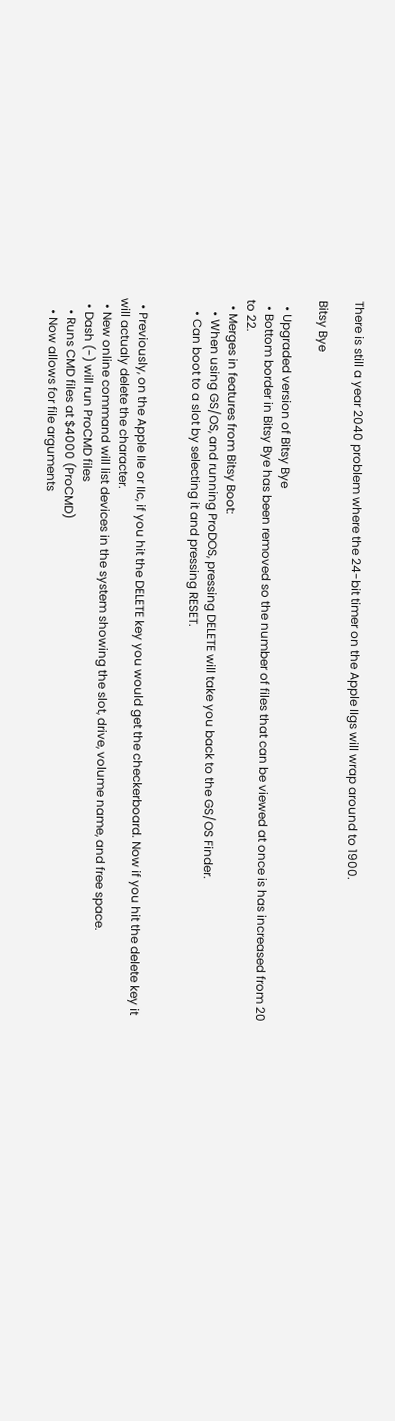There is still a year 2040 problem where the 24-bit timer on the Apple IIgs will wrap around to 1900.

Bitsy Bye

  • Upgraded version of Bitsy Bye
  • Bottom border in Bitsy Bye has been removed so the number of files that can be viewed at once is has increased from 20 to 22.
  • Merges in features from Bitsy Boot:
    • When using GS/OS, and running ProDOS, pressing DELETE will take you back to the GS/OS Finder.
    • Can boot to a slot by selecting it and pressing RESET.


  • Previously, on the Apple IIe or IIc, if you hit the DELETE key you would get the checkerboard. Now if you hit the delete key it will actualy delete the character.
  • New online command will list devices in the system showing the slot, drive, volume name, and free space.
  • Dash (-) will run ProCMD files
    • Runs CMD files at $4000 (ProCMD)
    • Now allows for file arguments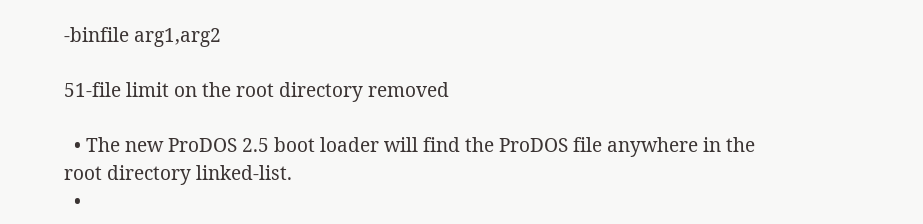-binfile arg1,arg2

51-file limit on the root directory removed

  • The new ProDOS 2.5 boot loader will find the ProDOS file anywhere in the root directory linked-list.
  •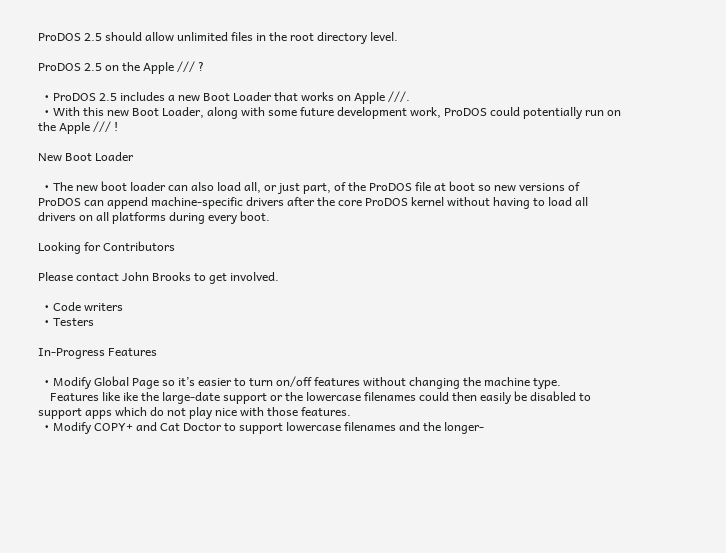ProDOS 2.5 should allow unlimited files in the root directory level.

ProDOS 2.5 on the Apple /// ?

  • ProDOS 2.5 includes a new Boot Loader that works on Apple ///.
  • With this new Boot Loader, along with some future development work, ProDOS could potentially run on the Apple /// !

New Boot Loader

  • The new boot loader can also load all, or just part, of the ProDOS file at boot so new versions of ProDOS can append machine-specific drivers after the core ProDOS kernel without having to load all drivers on all platforms during every boot.

Looking for Contributors

Please contact John Brooks to get involved.

  • Code writers
  • Testers

In-Progress Features

  • Modify Global Page so it’s easier to turn on/off features without changing the machine type.
    Features like ike the large-date support or the lowercase filenames could then easily be disabled to support apps which do not play nice with those features.
  • Modify COPY+ and Cat Doctor to support lowercase filenames and the longer-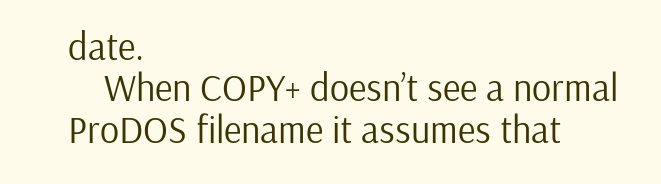date.
    When COPY+ doesn’t see a normal ProDOS filename it assumes that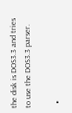the disk is DOS3.3 and tries to use the DOS3.3 parser.

  •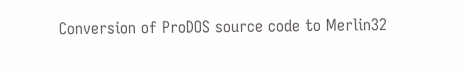Conversion of ProDOS source code to Merlin32